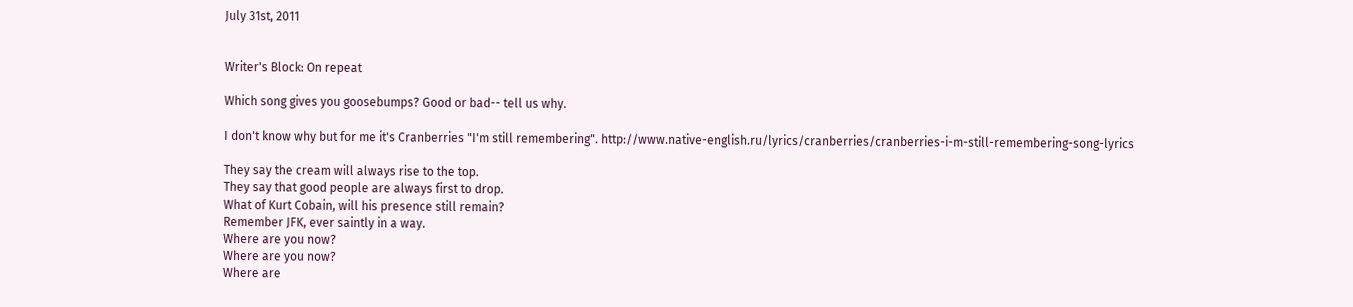July 31st, 2011


Writer's Block: On repeat

Which song gives you goosebumps? Good or bad-- tell us why.

I don't know why but for me it's Cranberries "I'm still remembering". http://www.native-english.ru/lyrics/cranberries/cranberries-i-m-still-remembering-song-lyrics

They say the cream will always rise to the top.
They say that good people are always first to drop.
What of Kurt Cobain, will his presence still remain?
Remember JFK, ever saintly in a way.
Where are you now?
Where are you now?
Where are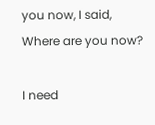you now, I said,
Where are you now?

I need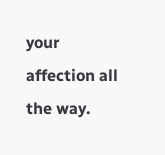your affection all the way.